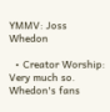YMMV: Joss Whedon

  • Creator Worship: Very much so. Whedon's fans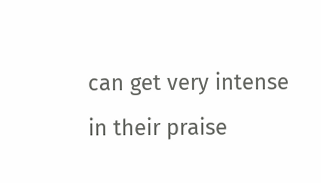can get very intense in their praise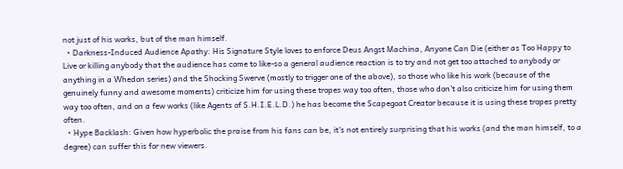not just of his works, but of the man himself.
  • Darkness-Induced Audience Apathy: His Signature Style loves to enforce Deus Angst Machina, Anyone Can Die (either as Too Happy to Live or killing anybody that the audience has come to like-so a general audience reaction is to try and not get too attached to anybody or anything in a Whedon series) and the Shocking Swerve (mostly to trigger one of the above), so those who like his work (because of the genuinely funny and awesome moments) criticize him for using these tropes way too often, those who don't also criticize him for using them way too often, and on a few works (like Agents of S.H.I.E.L.D.) he has become the Scapegoat Creator because it is using these tropes pretty often.
  • Hype Backlash: Given how hyperbolic the praise from his fans can be, it's not entirely surprising that his works (and the man himself, to a degree) can suffer this for new viewers.